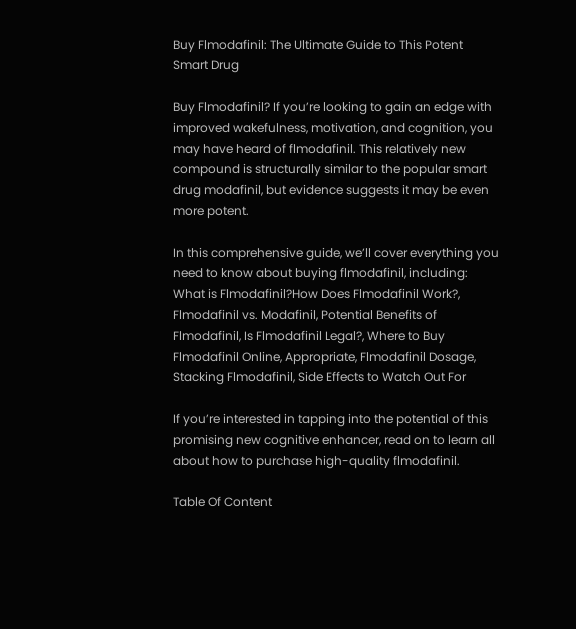Buy Flmodafinil: The Ultimate Guide to This Potent Smart Drug

Buy Flmodafinil? If you’re looking to gain an edge with improved wakefulness, motivation, and cognition, you may have heard of flmodafinil. This relatively new compound is structurally similar to the popular smart drug modafinil, but evidence suggests it may be even more potent.

In this comprehensive guide, we’ll cover everything you need to know about buying flmodafinil, including: What is Flmodafinil?How Does Flmodafinil Work?, Flmodafinil vs. Modafinil, Potential Benefits of Flmodafinil, Is Flmodafinil Legal?, Where to Buy Flmodafinil Online, Appropriate, Flmodafinil Dosage, Stacking Flmodafinil, Side Effects to Watch Out For

If you’re interested in tapping into the potential of this promising new cognitive enhancer, read on to learn all about how to purchase high-quality flmodafinil.

Table Of Content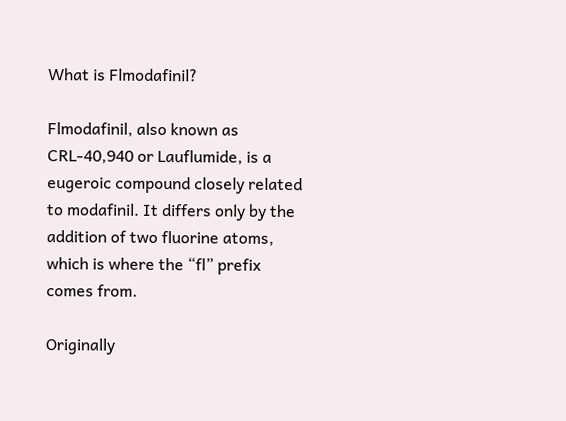What is Flmodafinil?

Flmodafinil, also known as CRL-40,940 or Lauflumide, is a eugeroic compound closely related to modafinil. It differs only by the addition of two fluorine atoms, which is where the “fl” prefix comes from.

Originally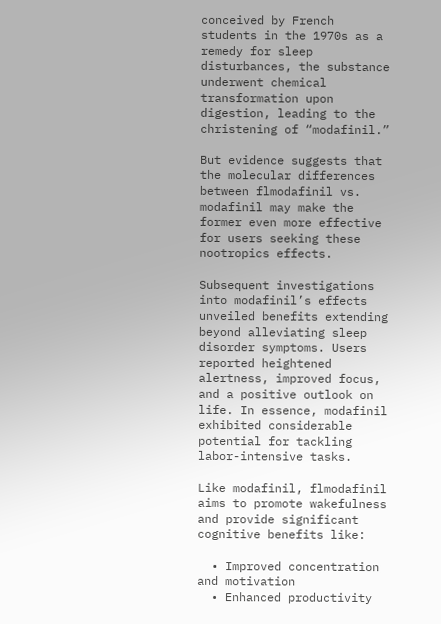conceived by French students in the 1970s as a remedy for sleep disturbances, the substance underwent chemical transformation upon digestion, leading to the christening of “modafinil.”

But evidence suggests that the molecular differences between flmodafinil vs. modafinil may make the former even more effective for users seeking these nootropics effects.

Subsequent investigations into modafinil’s effects unveiled benefits extending beyond alleviating sleep disorder symptoms. Users reported heightened alertness, improved focus, and a positive outlook on life. In essence, modafinil exhibited considerable potential for tackling labor-intensive tasks.

Like modafinil, flmodafinil aims to promote wakefulness and provide significant cognitive benefits like:

  • Improved concentration and motivation
  • Enhanced productivity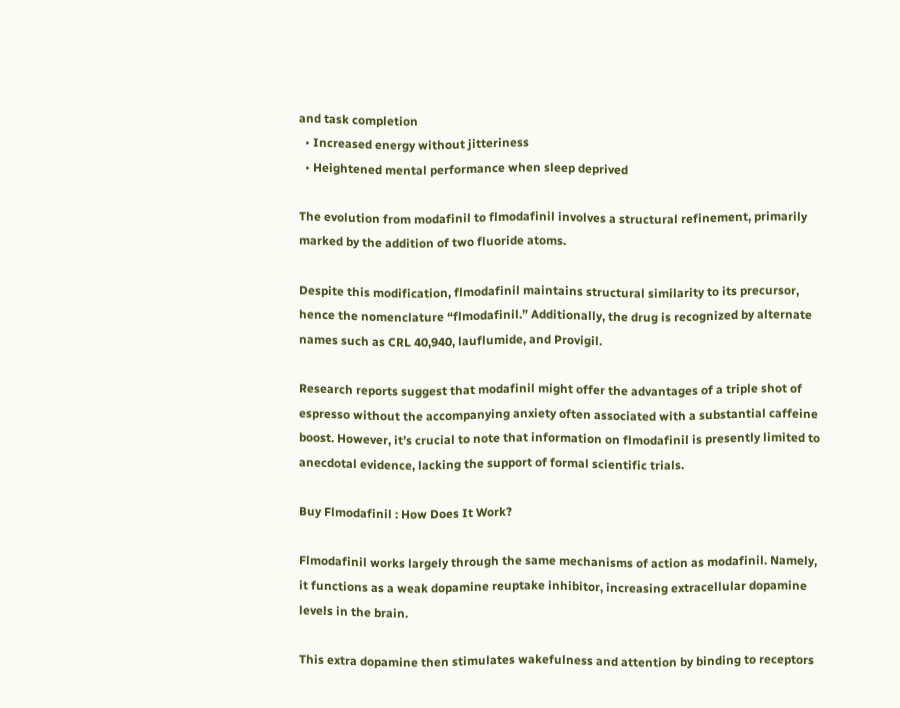and task completion
  • Increased energy without jitteriness
  • Heightened mental performance when sleep deprived

The evolution from modafinil to flmodafinil involves a structural refinement, primarily marked by the addition of two fluoride atoms.

Despite this modification, flmodafinil maintains structural similarity to its precursor, hence the nomenclature “flmodafinil.” Additionally, the drug is recognized by alternate names such as CRL 40,940, lauflumide, and Provigil.

Research reports suggest that modafinil might offer the advantages of a triple shot of espresso without the accompanying anxiety often associated with a substantial caffeine boost. However, it’s crucial to note that information on flmodafinil is presently limited to anecdotal evidence, lacking the support of formal scientific trials.

Buy Flmodafinil : How Does It Work?

Flmodafinil works largely through the same mechanisms of action as modafinil. Namely, it functions as a weak dopamine reuptake inhibitor, increasing extracellular dopamine levels in the brain.

This extra dopamine then stimulates wakefulness and attention by binding to receptors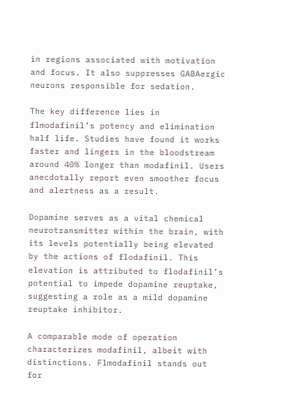in regions associated with motivation and focus. It also suppresses GABAergic neurons responsible for sedation.

The key difference lies in flmodafinil’s potency and elimination half life. Studies have found it works faster and lingers in the bloodstream around 40% longer than modafinil. Users anecdotally report even smoother focus and alertness as a result.

Dopamine serves as a vital chemical neurotransmitter within the brain, with its levels potentially being elevated by the actions of flodafinil. This elevation is attributed to flodafinil’s potential to impede dopamine reuptake, suggesting a role as a mild dopamine reuptake inhibitor.

A comparable mode of operation characterizes modafinil, albeit with distinctions. Flmodafinil stands out for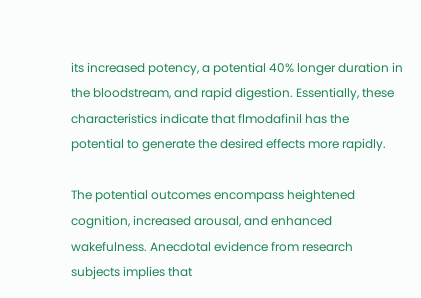its increased potency, a potential 40% longer duration in the bloodstream, and rapid digestion. Essentially, these characteristics indicate that flmodafinil has the potential to generate the desired effects more rapidly.

The potential outcomes encompass heightened cognition, increased arousal, and enhanced wakefulness. Anecdotal evidence from research subjects implies that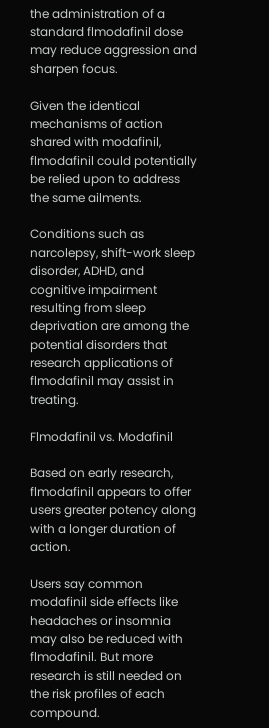the administration of a standard flmodafinil dose may reduce aggression and sharpen focus.

Given the identical mechanisms of action shared with modafinil, flmodafinil could potentially be relied upon to address the same ailments.

Conditions such as narcolepsy, shift-work sleep disorder, ADHD, and cognitive impairment resulting from sleep deprivation are among the potential disorders that research applications of flmodafinil may assist in treating.

Flmodafinil vs. Modafinil

Based on early research, flmodafinil appears to offer users greater potency along with a longer duration of action.

Users say common modafinil side effects like headaches or insomnia may also be reduced with flmodafinil. But more research is still needed on the risk profiles of each compound.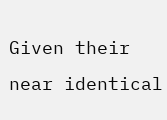Given their near identical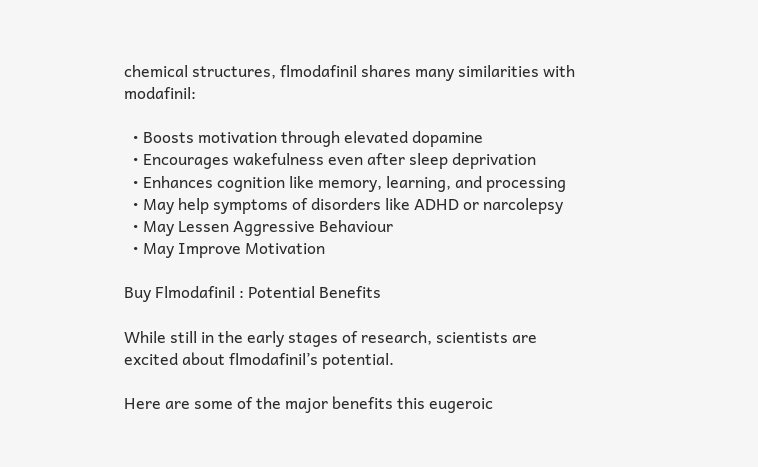chemical structures, flmodafinil shares many similarities with modafinil:

  • Boosts motivation through elevated dopamine
  • Encourages wakefulness even after sleep deprivation
  • Enhances cognition like memory, learning, and processing
  • May help symptoms of disorders like ADHD or narcolepsy
  • May Lessen Aggressive Behaviour
  • May Improve Motivation

Buy Flmodafinil : Potential Benefits

While still in the early stages of research, scientists are excited about flmodafinil’s potential.

Here are some of the major benefits this eugeroic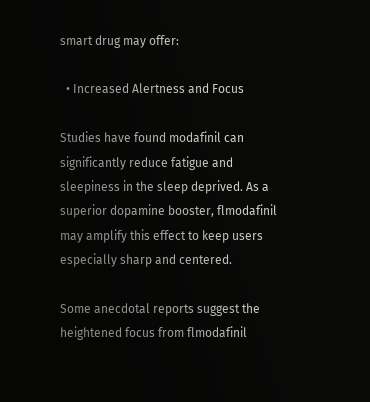smart drug may offer:

  • Increased Alertness and Focus

Studies have found modafinil can significantly reduce fatigue and sleepiness in the sleep deprived. As a superior dopamine booster, flmodafinil may amplify this effect to keep users especially sharp and centered.

Some anecdotal reports suggest the heightened focus from flmodafinil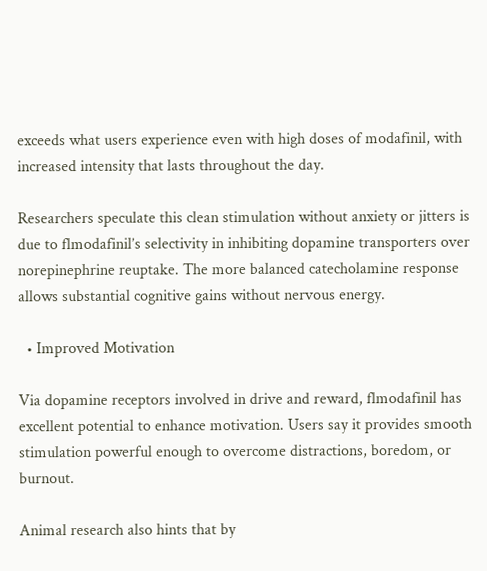exceeds what users experience even with high doses of modafinil, with increased intensity that lasts throughout the day.

Researchers speculate this clean stimulation without anxiety or jitters is due to flmodafinil’s selectivity in inhibiting dopamine transporters over norepinephrine reuptake. The more balanced catecholamine response allows substantial cognitive gains without nervous energy.

  • Improved Motivation

Via dopamine receptors involved in drive and reward, flmodafinil has excellent potential to enhance motivation. Users say it provides smooth stimulation powerful enough to overcome distractions, boredom, or burnout.

Animal research also hints that by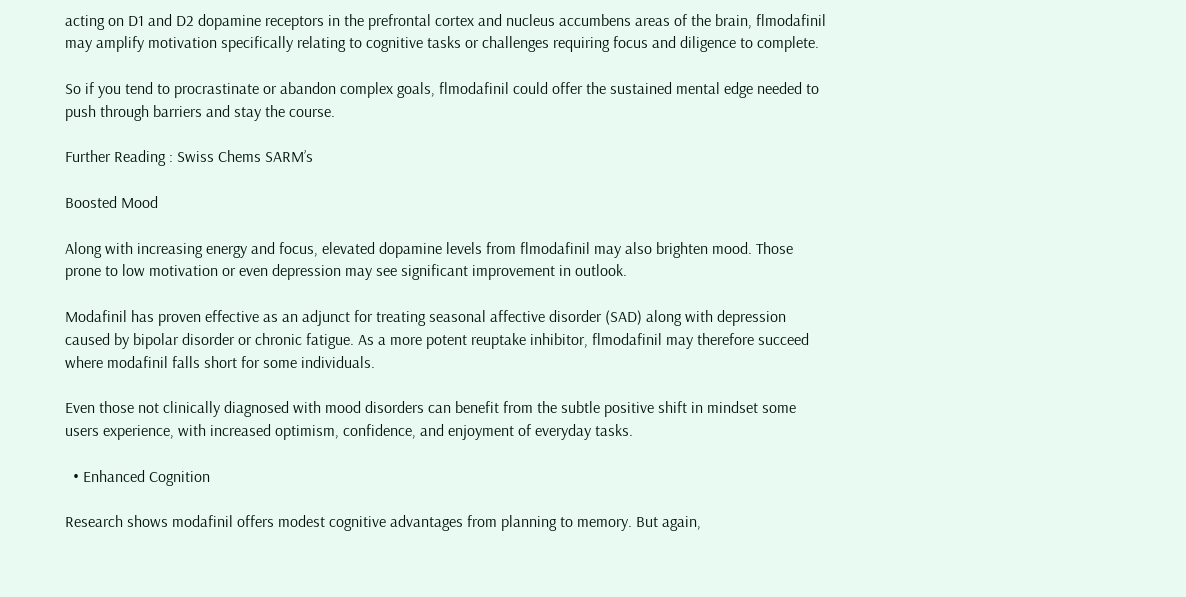acting on D1 and D2 dopamine receptors in the prefrontal cortex and nucleus accumbens areas of the brain, flmodafinil may amplify motivation specifically relating to cognitive tasks or challenges requiring focus and diligence to complete.

So if you tend to procrastinate or abandon complex goals, flmodafinil could offer the sustained mental edge needed to push through barriers and stay the course.

Further Reading : Swiss Chems SARM’s

Boosted Mood

Along with increasing energy and focus, elevated dopamine levels from flmodafinil may also brighten mood. Those prone to low motivation or even depression may see significant improvement in outlook.

Modafinil has proven effective as an adjunct for treating seasonal affective disorder (SAD) along with depression caused by bipolar disorder or chronic fatigue. As a more potent reuptake inhibitor, flmodafinil may therefore succeed where modafinil falls short for some individuals.

Even those not clinically diagnosed with mood disorders can benefit from the subtle positive shift in mindset some users experience, with increased optimism, confidence, and enjoyment of everyday tasks.

  • Enhanced Cognition

Research shows modafinil offers modest cognitive advantages from planning to memory. But again,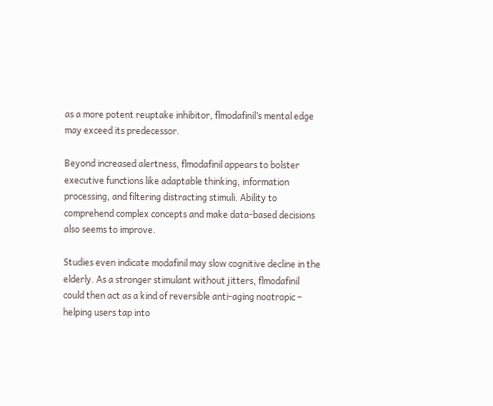as a more potent reuptake inhibitor, flmodafinil’s mental edge may exceed its predecessor.

Beyond increased alertness, flmodafinil appears to bolster executive functions like adaptable thinking, information processing, and filtering distracting stimuli. Ability to comprehend complex concepts and make data-based decisions also seems to improve.

Studies even indicate modafinil may slow cognitive decline in the elderly. As a stronger stimulant without jitters, flmodafinil could then act as a kind of reversible anti-aging nootropic – helping users tap into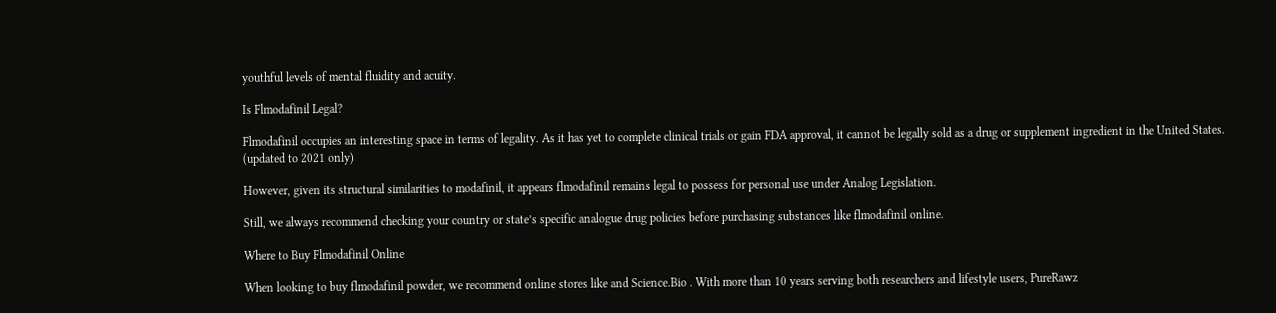youthful levels of mental fluidity and acuity.

Is Flmodafinil Legal?

Flmodafinil occupies an interesting space in terms of legality. As it has yet to complete clinical trials or gain FDA approval, it cannot be legally sold as a drug or supplement ingredient in the United States. (updated to 2021 only)

However, given its structural similarities to modafinil, it appears flmodafinil remains legal to possess for personal use under Analog Legislation.

Still, we always recommend checking your country or state’s specific analogue drug policies before purchasing substances like flmodafinil online.

Where to Buy Flmodafinil Online

When looking to buy flmodafinil powder, we recommend online stores like and Science.Bio . With more than 10 years serving both researchers and lifestyle users, PureRawz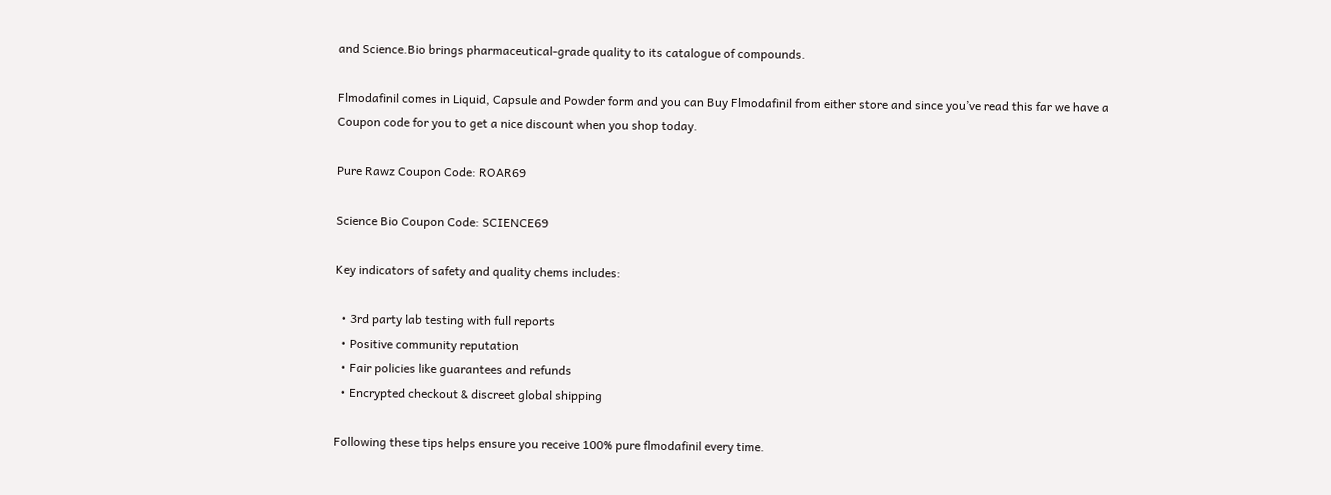and Science.Bio brings pharmaceutical-grade quality to its catalogue of compounds.

Flmodafinil comes in Liquid, Capsule and Powder form and you can Buy Flmodafinil from either store and since you’ve read this far we have a Coupon code for you to get a nice discount when you shop today.

Pure Rawz Coupon Code: ROAR69

Science Bio Coupon Code: SCIENCE69

Key indicators of safety and quality chems includes:

  • 3rd party lab testing with full reports
  • Positive community reputation
  • Fair policies like guarantees and refunds
  • Encrypted checkout & discreet global shipping

Following these tips helps ensure you receive 100% pure flmodafinil every time.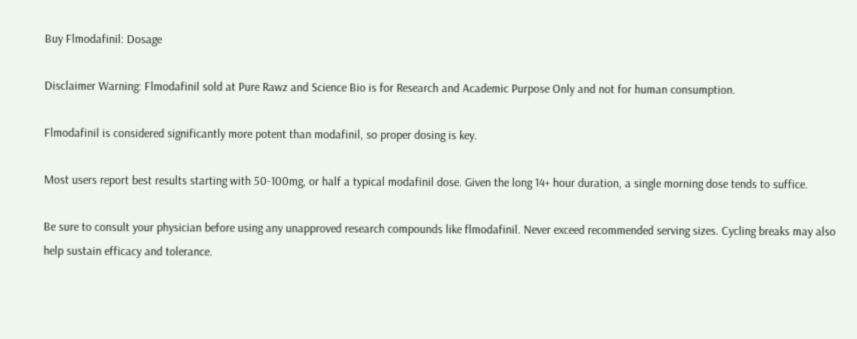Buy Flmodafinil: Dosage

Disclaimer Warning: Flmodafinil sold at Pure Rawz and Science Bio is for Research and Academic Purpose Only and not for human consumption.

Flmodafinil is considered significantly more potent than modafinil, so proper dosing is key.

Most users report best results starting with 50-100mg, or half a typical modafinil dose. Given the long 14+ hour duration, a single morning dose tends to suffice.

Be sure to consult your physician before using any unapproved research compounds like flmodafinil. Never exceed recommended serving sizes. Cycling breaks may also help sustain efficacy and tolerance.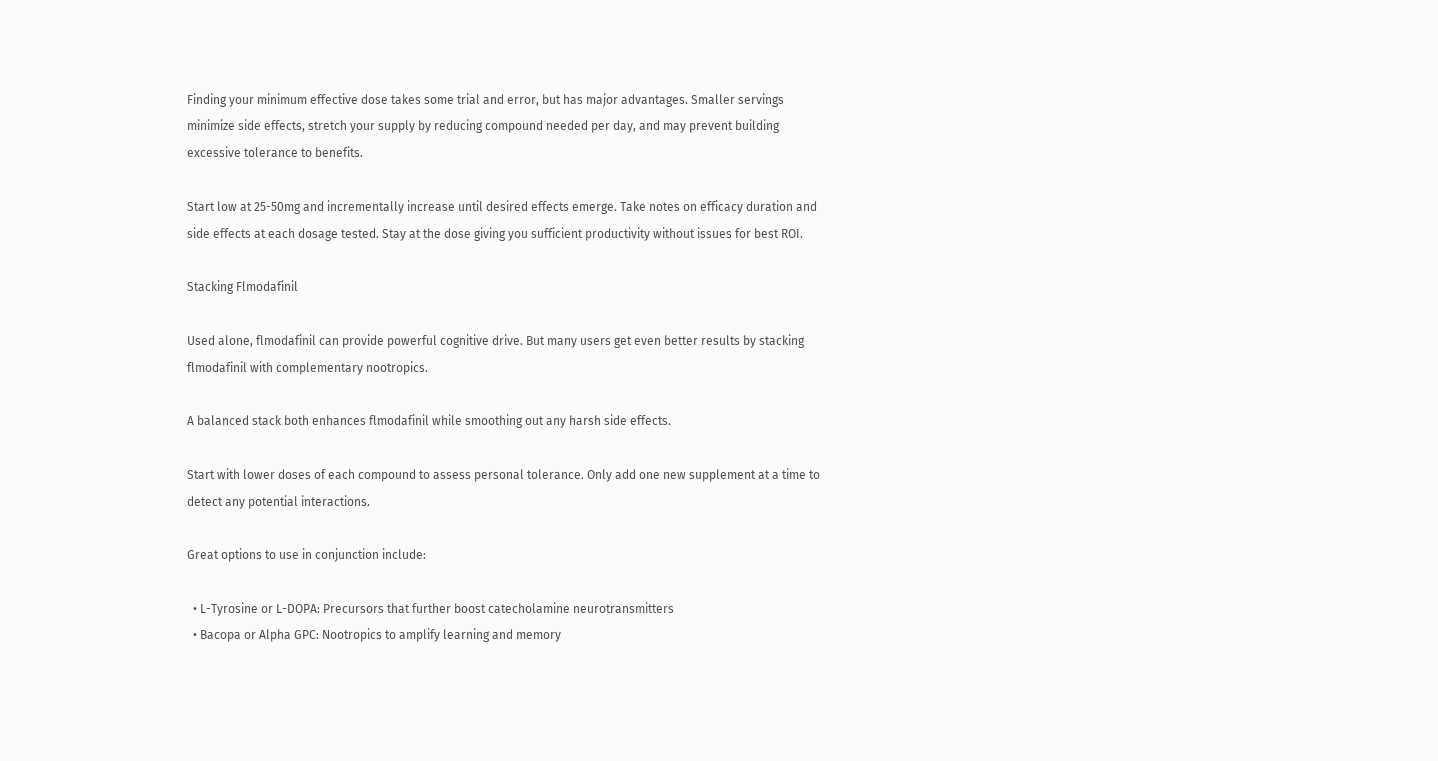Finding your minimum effective dose takes some trial and error, but has major advantages. Smaller servings minimize side effects, stretch your supply by reducing compound needed per day, and may prevent building excessive tolerance to benefits.

Start low at 25-50mg and incrementally increase until desired effects emerge. Take notes on efficacy duration and side effects at each dosage tested. Stay at the dose giving you sufficient productivity without issues for best ROI.

Stacking Flmodafinil

Used alone, flmodafinil can provide powerful cognitive drive. But many users get even better results by stacking flmodafinil with complementary nootropics.

A balanced stack both enhances flmodafinil while smoothing out any harsh side effects.

Start with lower doses of each compound to assess personal tolerance. Only add one new supplement at a time to detect any potential interactions.

Great options to use in conjunction include:

  • L-Tyrosine or L-DOPA: Precursors that further boost catecholamine neurotransmitters
  • Bacopa or Alpha GPC: Nootropics to amplify learning and memory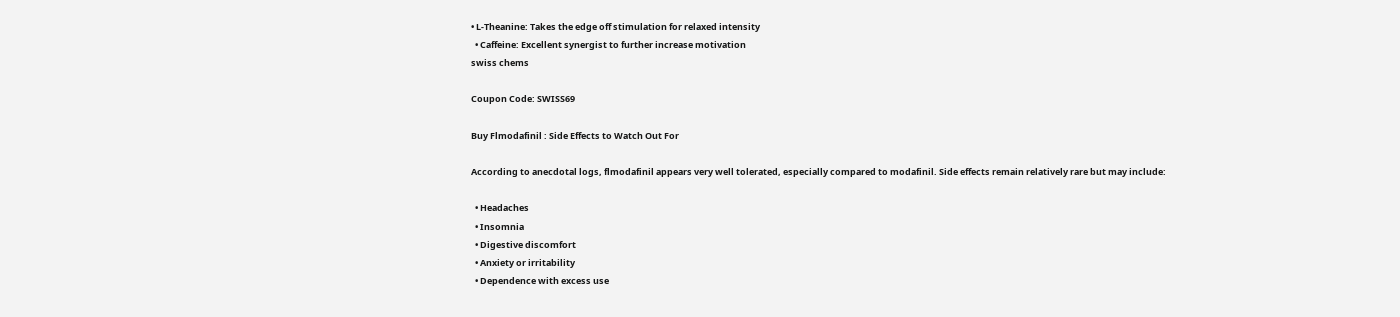• L-Theanine: Takes the edge off stimulation for relaxed intensity
  • Caffeine: Excellent synergist to further increase motivation
swiss chems

Coupon Code: SWISS69

Buy Flmodafinil : Side Effects to Watch Out For

According to anecdotal logs, flmodafinil appears very well tolerated, especially compared to modafinil. Side effects remain relatively rare but may include:

  • Headaches
  • Insomnia
  • Digestive discomfort
  • Anxiety or irritability
  • Dependence with excess use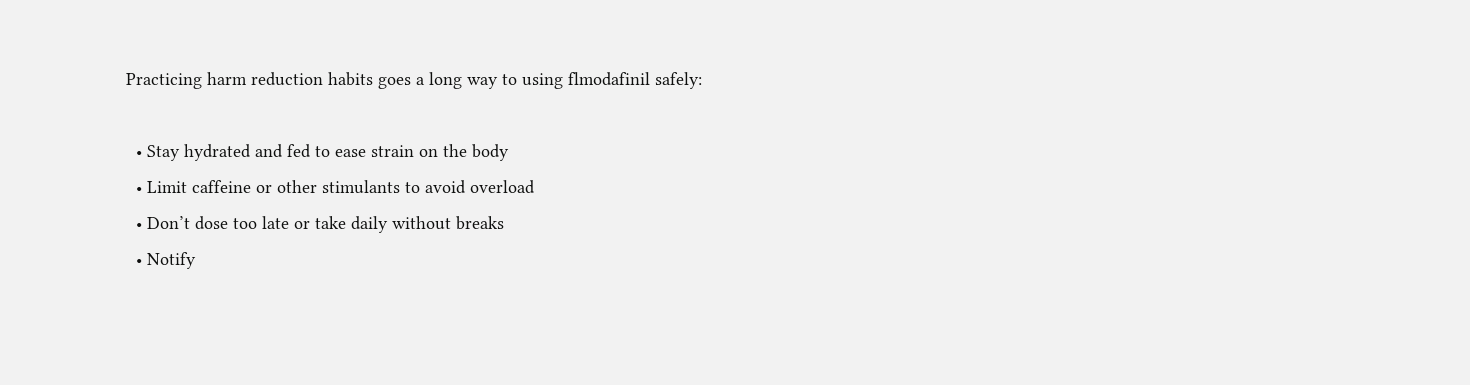Practicing harm reduction habits goes a long way to using flmodafinil safely:

  • Stay hydrated and fed to ease strain on the body
  • Limit caffeine or other stimulants to avoid overload
  • Don’t dose too late or take daily without breaks
  • Notify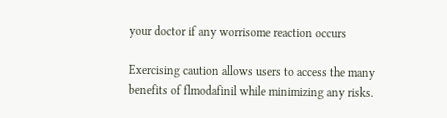your doctor if any worrisome reaction occurs

Exercising caution allows users to access the many benefits of flmodafinil while minimizing any risks.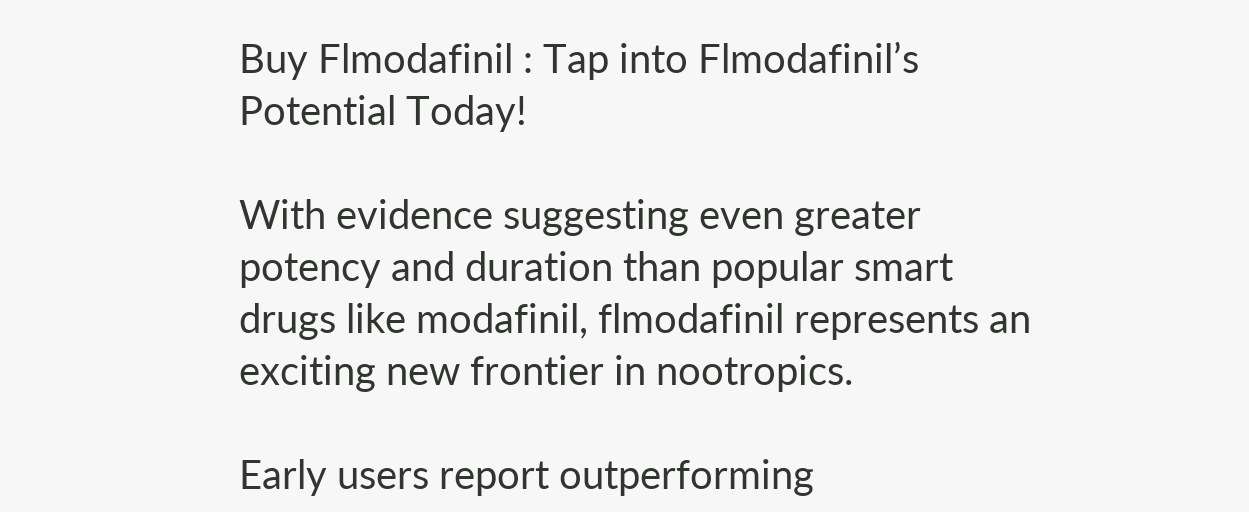Buy Flmodafinil : Tap into Flmodafinil’s Potential Today!

With evidence suggesting even greater potency and duration than popular smart drugs like modafinil, flmodafinil represents an exciting new frontier in nootropics.

Early users report outperforming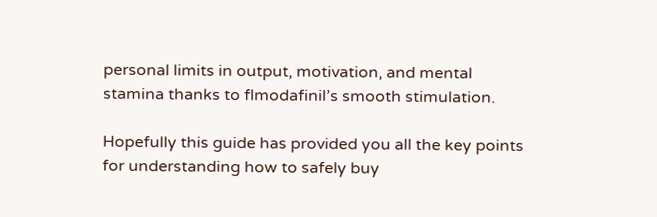personal limits in output, motivation, and mental stamina thanks to flmodafinil’s smooth stimulation.

Hopefully this guide has provided you all the key points for understanding how to safely buy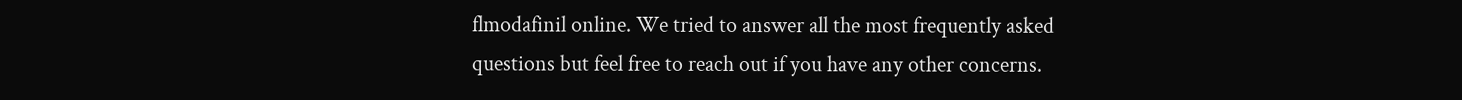flmodafinil online. We tried to answer all the most frequently asked questions but feel free to reach out if you have any other concerns.